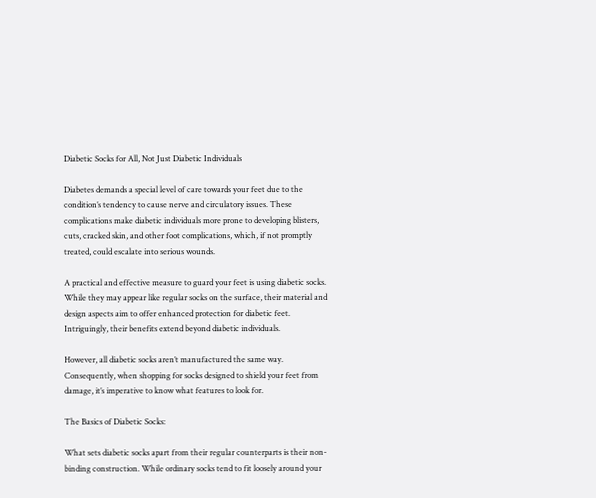Diabetic Socks for All, Not Just Diabetic Individuals

Diabetes demands a special level of care towards your feet due to the condition’s tendency to cause nerve and circulatory issues. These complications make diabetic individuals more prone to developing blisters, cuts, cracked skin, and other foot complications, which, if not promptly treated, could escalate into serious wounds.

A practical and effective measure to guard your feet is using diabetic socks. While they may appear like regular socks on the surface, their material and design aspects aim to offer enhanced protection for diabetic feet. Intriguingly, their benefits extend beyond diabetic individuals.

However, all diabetic socks aren’t manufactured the same way. Consequently, when shopping for socks designed to shield your feet from damage, it’s imperative to know what features to look for.

The Basics of Diabetic Socks:

What sets diabetic socks apart from their regular counterparts is their non-binding construction. While ordinary socks tend to fit loosely around your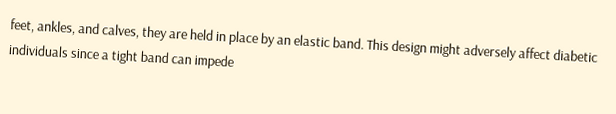feet, ankles, and calves, they are held in place by an elastic band. This design might adversely affect diabetic individuals since a tight band can impede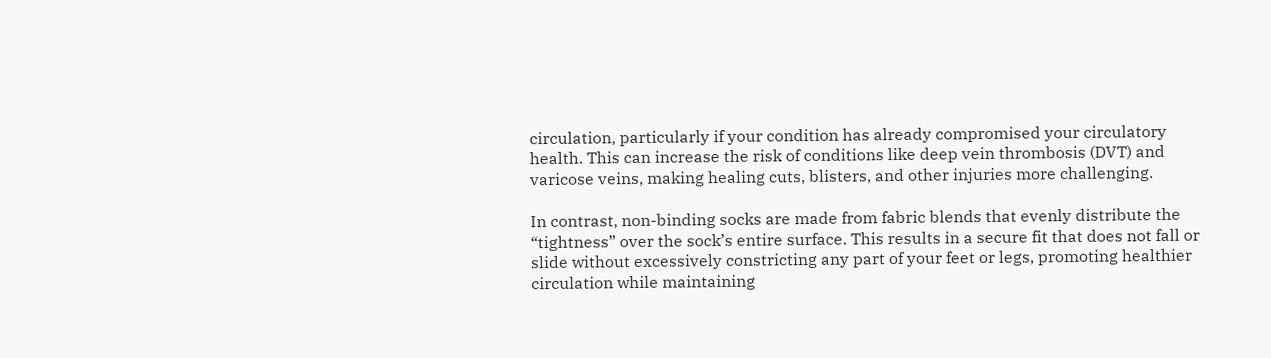circulation, particularly if your condition has already compromised your circulatory health. This can increase the risk of conditions like deep vein thrombosis (DVT) and varicose veins, making healing cuts, blisters, and other injuries more challenging.

In contrast, non-binding socks are made from fabric blends that evenly distribute the “tightness” over the sock’s entire surface. This results in a secure fit that does not fall or slide without excessively constricting any part of your feet or legs, promoting healthier circulation while maintaining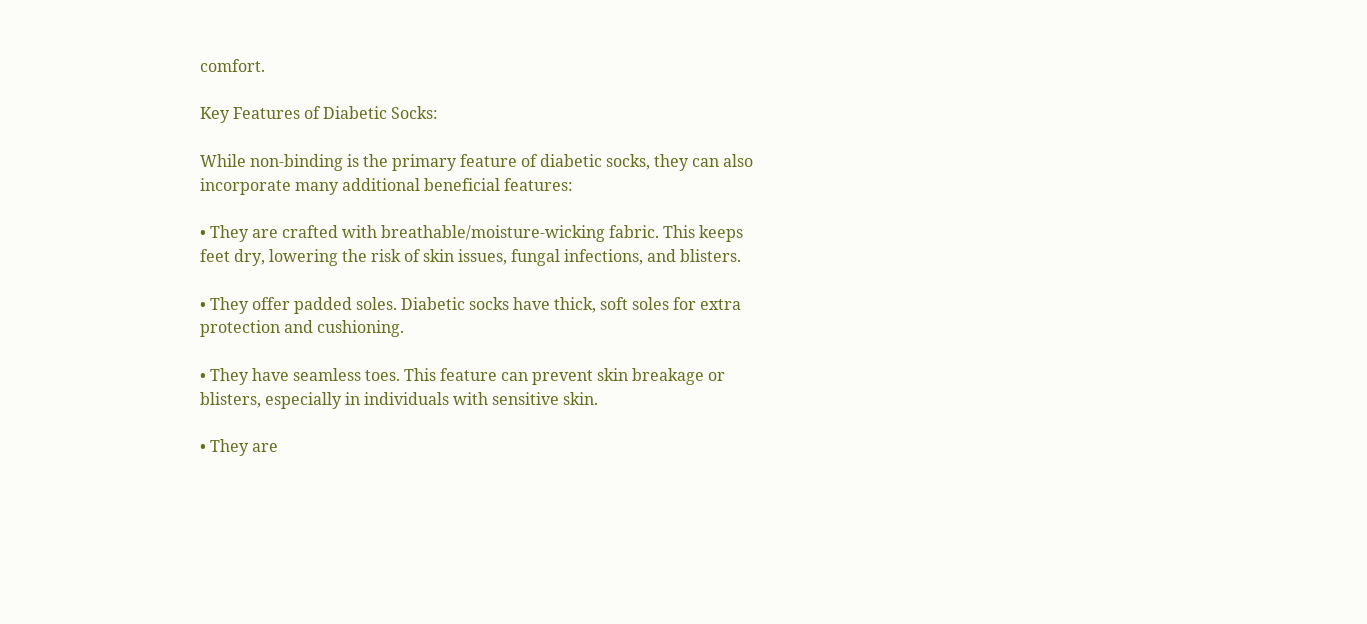comfort.

Key Features of Diabetic Socks:

While non-binding is the primary feature of diabetic socks, they can also incorporate many additional beneficial features:

• They are crafted with breathable/moisture-wicking fabric. This keeps feet dry, lowering the risk of skin issues, fungal infections, and blisters.

• They offer padded soles. Diabetic socks have thick, soft soles for extra protection and cushioning.

• They have seamless toes. This feature can prevent skin breakage or blisters, especially in individuals with sensitive skin.

• They are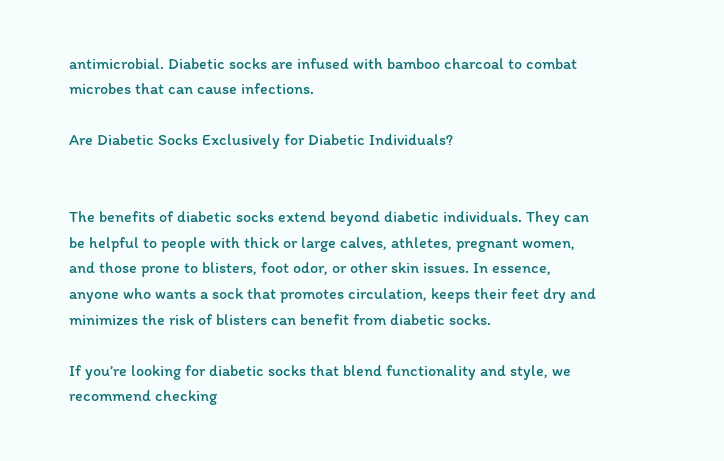antimicrobial. Diabetic socks are infused with bamboo charcoal to combat microbes that can cause infections.

Are Diabetic Socks Exclusively for Diabetic Individuals?


The benefits of diabetic socks extend beyond diabetic individuals. They can be helpful to people with thick or large calves, athletes, pregnant women, and those prone to blisters, foot odor, or other skin issues. In essence, anyone who wants a sock that promotes circulation, keeps their feet dry and minimizes the risk of blisters can benefit from diabetic socks.

If you’re looking for diabetic socks that blend functionality and style, we recommend checking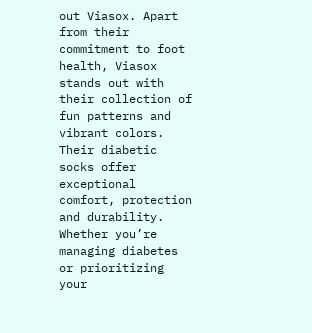out Viasox. Apart from their commitment to foot health, Viasox stands out with their collection of fun patterns and vibrant colors. Their diabetic socks offer exceptional comfort, protection and durability. Whether you’re managing diabetes or prioritizing your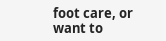foot care, or want to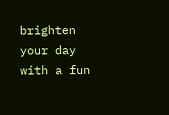brighten your day with a fun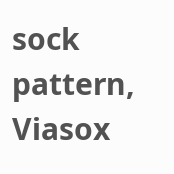sock pattern, Viasox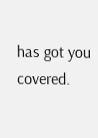has got you covered.